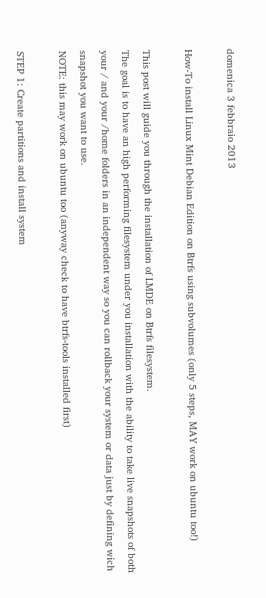domenica 3 febbraio 2013

How-To install Linux Mint Debian Edition on Btrfs using subvolumes (only 5 steps, MAY work on ubuntu too!)

This post will guide you through the installation of LMDE on Btrfs filesystem.
The goal is to have an high performing filesystem under you installation with the ability to take live snapshots of both your / and your /home folders in an independent way so you can rollback your system or data just by defining wich snapshot you want to use.
NOTE: this may work on ubuntu too (anyway check to have btrfs-tools installed first)

STEP 1: Create partitions and install system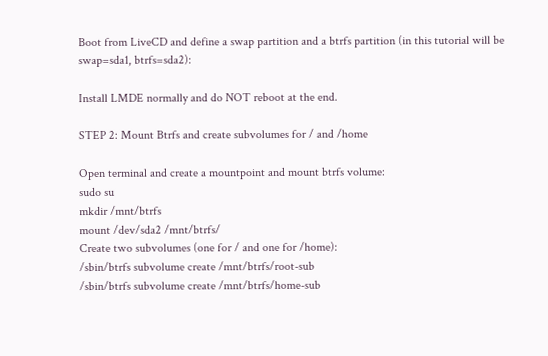Boot from LiveCD and define a swap partition and a btrfs partition (in this tutorial will be swap=sda1, btrfs=sda2):

Install LMDE normally and do NOT reboot at the end.

STEP 2: Mount Btrfs and create subvolumes for / and /home

Open terminal and create a mountpoint and mount btrfs volume:
sudo su
mkdir /mnt/btrfs
mount /dev/sda2 /mnt/btrfs/
Create two subvolumes (one for / and one for /home):
/sbin/btrfs subvolume create /mnt/btrfs/root-sub
/sbin/btrfs subvolume create /mnt/btrfs/home-sub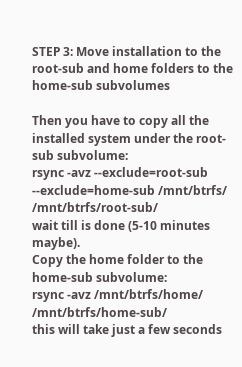STEP 3: Move installation to the root-sub and home folders to the home-sub subvolumes

Then you have to copy all the installed system under the root-sub subvolume:
rsync -avz --exclude=root-sub --exclude=home-sub /mnt/btrfs/ /mnt/btrfs/root-sub/
wait till is done (5-10 minutes maybe).
Copy the home folder to the home-sub subvolume:
rsync -avz /mnt/btrfs/home/ /mnt/btrfs/home-sub/
this will take just a few seconds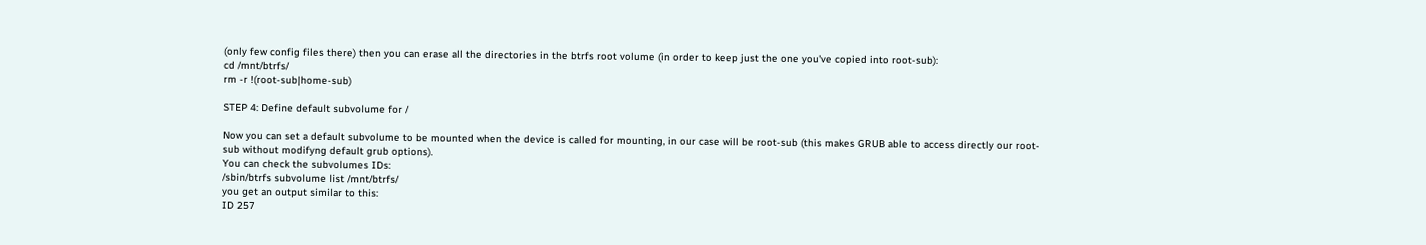(only few config files there) then you can erase all the directories in the btrfs root volume (in order to keep just the one you've copied into root-sub):
cd /mnt/btrfs/
rm -r !(root-sub|home-sub)

STEP 4: Define default subvolume for /

Now you can set a default subvolume to be mounted when the device is called for mounting, in our case will be root-sub (this makes GRUB able to access directly our root-sub without modifyng default grub options).
You can check the subvolumes IDs:
/sbin/btrfs subvolume list /mnt/btrfs/
you get an output similar to this:
ID 257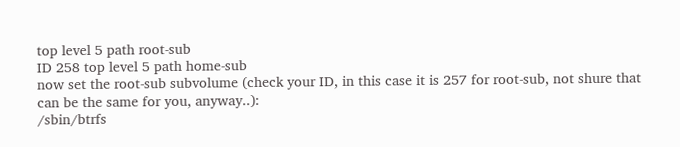top level 5 path root-sub
ID 258 top level 5 path home-sub
now set the root-sub subvolume (check your ID, in this case it is 257 for root-sub, not shure that can be the same for you, anyway..):
/sbin/btrfs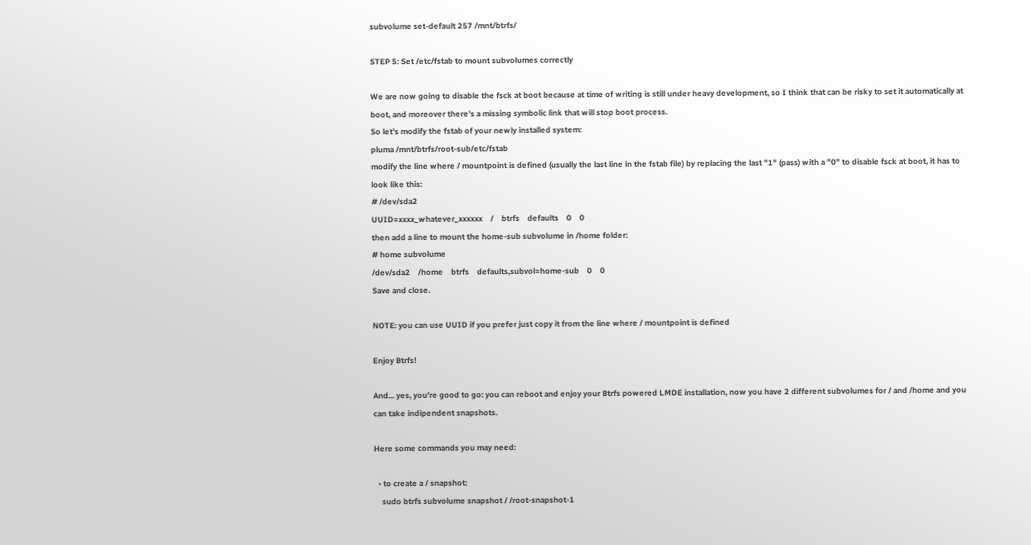subvolume set-default 257 /mnt/btrfs/

STEP 5: Set /etc/fstab to mount subvolumes correctly

We are now going to disable the fsck at boot because at time of writing is still under heavy development, so I think that can be risky to set it automatically at boot, and moreover there's a missing symbolic link that will stop boot process.
So let's modify the fstab of your newly installed system:
pluma /mnt/btrfs/root-sub/etc/fstab
modify the line where / mountpoint is defined (usually the last line in the fstab file) by replacing the last "1" (pass) with a "0" to disable fsck at boot, it has to look like this:
# /dev/sda2
UUID=xxxx_whatever_xxxxxx    /    btrfs    defaults    0    0
then add a line to mount the home-sub subvolume in /home folder:
# home subvolume
/dev/sda2    /home    btrfs    defaults,subvol=home-sub    0    0
Save and close.

NOTE: you can use UUID if you prefer just copy it from the line where / mountpoint is defined

Enjoy Btrfs!

And... yes, you're good to go: you can reboot and enjoy your Btrfs powered LMDE installation, now you have 2 different subvolumes for / and /home and you can take indipendent snapshots.

Here some commands you may need:

  • to create a / snapshot:
    sudo btrfs subvolume snapshot / /root-snapshot-1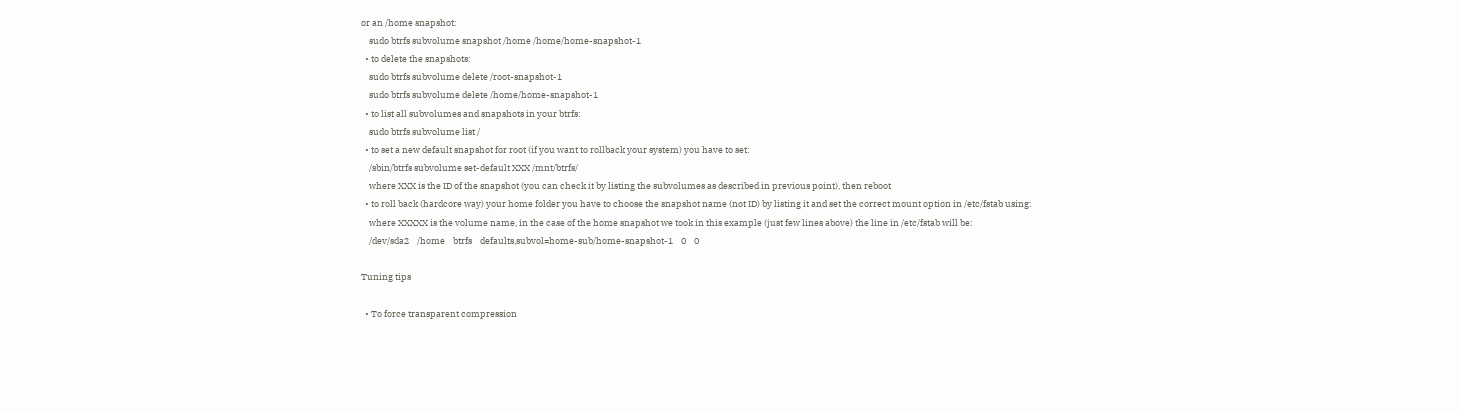or an /home snapshot:
    sudo btrfs subvolume snapshot /home /home/home-snapshot-1
  • to delete the snapshots:
    sudo btrfs subvolume delete /root-snapshot-1
    sudo btrfs subvolume delete /home/home-snapshot-1
  • to list all subvolumes and snapshots in your btrfs:
    sudo btrfs subvolume list /
  • to set a new default snapshot for root (if you want to rollback your system) you have to set:
    /sbin/btrfs subvolume set-default XXX /mnt/btrfs/
    where XXX is the ID of the snapshot (you can check it by listing the subvolumes as described in previous point), then reboot
  • to roll back (hardcore way) your home folder you have to choose the snapshot name (not ID) by listing it and set the correct mount option in /etc/fstab using:
    where XXXXX is the volume name, in the case of the home snapshot we took in this example (just few lines above) the line in /etc/fstab will be:
    /dev/sda2    /home    btrfs    defaults,subvol=home-sub/home-snapshot-1    0    0

Tuning tips

  • To force transparent compression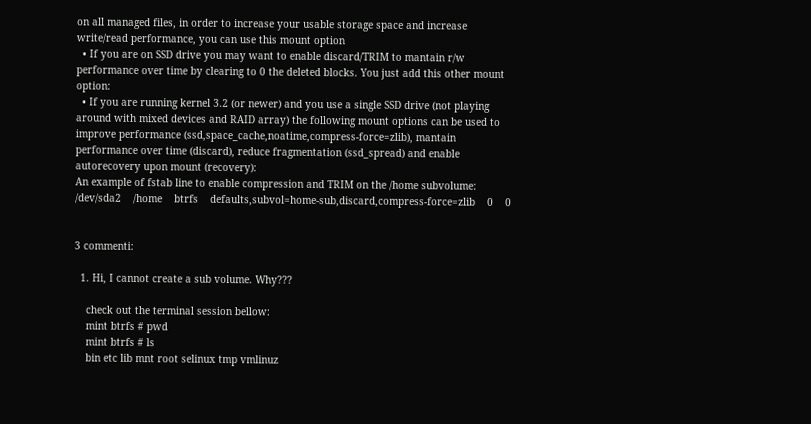on all managed files, in order to increase your usable storage space and increase write/read performance, you can use this mount option
  • If you are on SSD drive you may want to enable discard/TRIM to mantain r/w performance over time by clearing to 0 the deleted blocks. You just add this other mount option:
  • If you are running kernel 3.2 (or newer) and you use a single SSD drive (not playing around with mixed devices and RAID array) the following mount options can be used to improve performance (ssd,space_cache,noatime,compress-force=zlib), mantain performance over time (discard), reduce fragmentation (ssd_spread) and enable autorecovery upon mount (recovery):
An example of fstab line to enable compression and TRIM on the /home subvolume:
/dev/sda2    /home    btrfs    defaults,subvol=home-sub,discard,compress-force=zlib    0    0


3 commenti:

  1. Hi, I cannot create a sub volume. Why???

    check out the terminal session bellow:
    mint btrfs # pwd
    mint btrfs # ls
    bin etc lib mnt root selinux tmp vmlinuz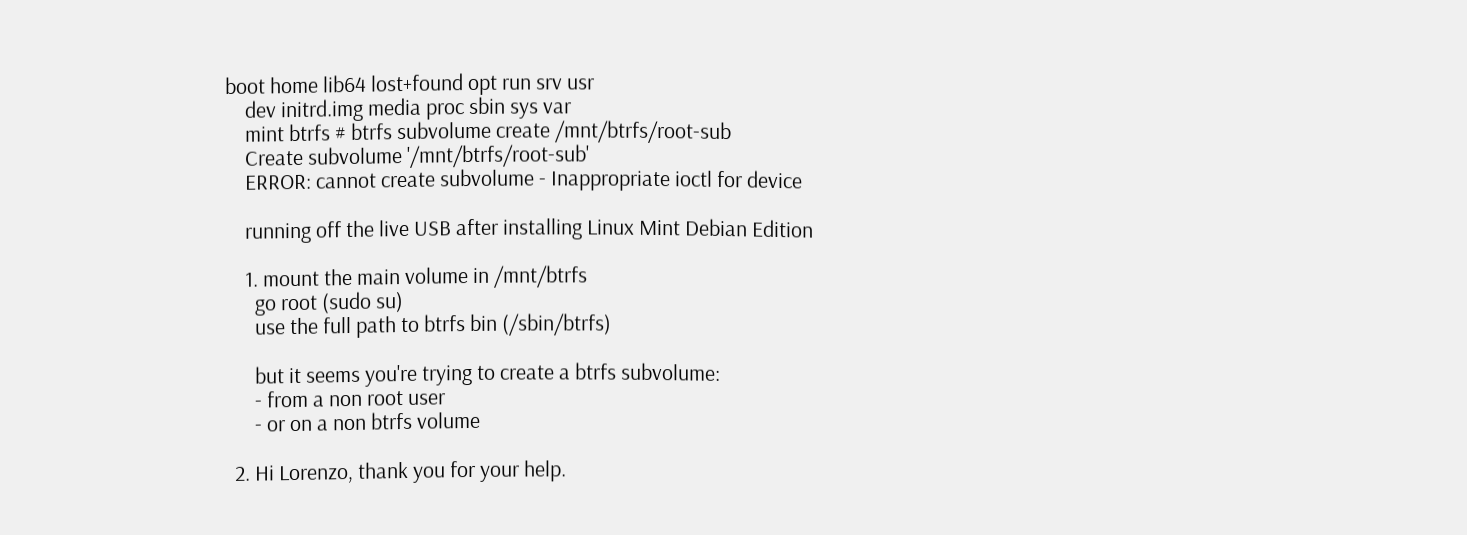boot home lib64 lost+found opt run srv usr
    dev initrd.img media proc sbin sys var
    mint btrfs # btrfs subvolume create /mnt/btrfs/root-sub
    Create subvolume '/mnt/btrfs/root-sub'
    ERROR: cannot create subvolume - Inappropriate ioctl for device

    running off the live USB after installing Linux Mint Debian Edition

    1. mount the main volume in /mnt/btrfs
      go root (sudo su)
      use the full path to btrfs bin (/sbin/btrfs)

      but it seems you're trying to create a btrfs subvolume:
      - from a non root user
      - or on a non btrfs volume

  2. Hi Lorenzo, thank you for your help.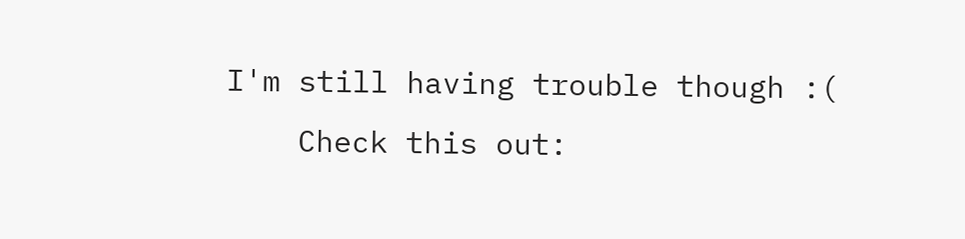I'm still having trouble though :(
    Check this out: